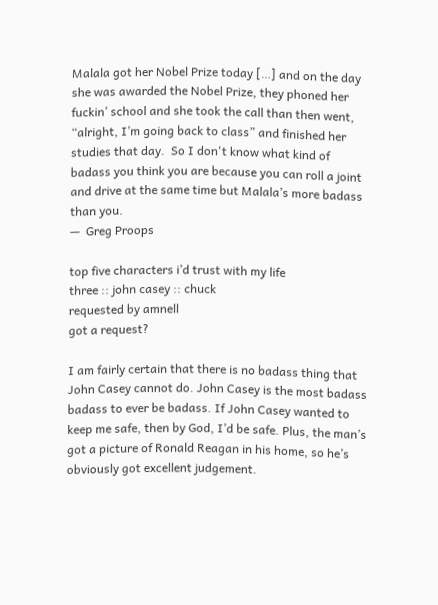Malala got her Nobel Prize today […] and on the day she was awarded the Nobel Prize, they phoned her fuckin’ school and she took the call than then went, “alright, I’m going back to class” and finished her studies that day.  So I don't know what kind of badass you think you are because you can roll a joint and drive at the same time but Malala’s more badass than you.
—  Greg Proops

top five characters i’d trust with my life
three :: john casey :: chuck
requested by amnell
got a request?

I am fairly certain that there is no badass thing that John Casey cannot do. John Casey is the most badass badass to ever be badass. If John Casey wanted to keep me safe, then by God, I’d be safe. Plus, the man’s got a picture of Ronald Reagan in his home, so he’s obviously got excellent judgement.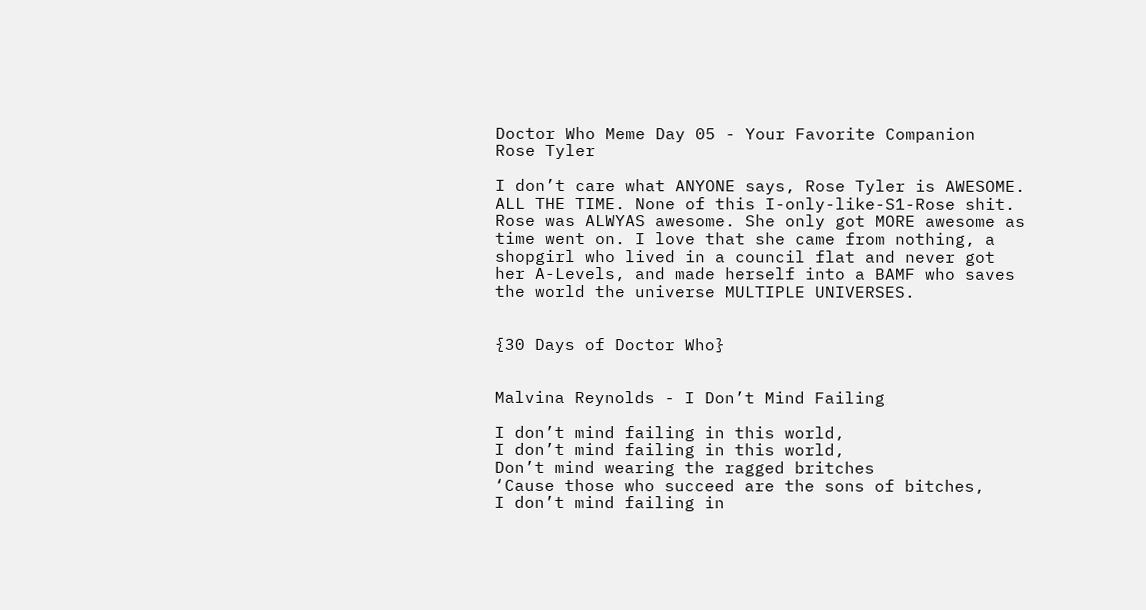Doctor Who Meme Day 05 - Your Favorite Companion
Rose Tyler

I don’t care what ANYONE says, Rose Tyler is AWESOME. ALL THE TIME. None of this I-only-like-S1-Rose shit. Rose was ALWYAS awesome. She only got MORE awesome as time went on. I love that she came from nothing, a shopgirl who lived in a council flat and never got her A-Levels, and made herself into a BAMF who saves the world the universe MULTIPLE UNIVERSES.


{30 Days of Doctor Who}


Malvina Reynolds - I Don’t Mind Failing

I don’t mind failing in this world,
I don’t mind failing in this world,
Don’t mind wearing the ragged britches
‘Cause those who succeed are the sons of bitches,
I don’t mind failing in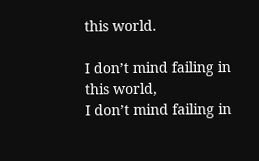this world.

I don’t mind failing in this world,
I don’t mind failing in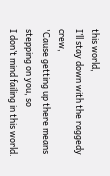this world,
I’ll stay down with the raggedy crew,
'Cause getting up there means stepping on you, so
I don’t mind failing in this world.